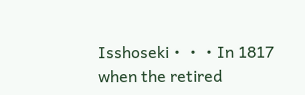Isshoseki・・・In 1817 when the retired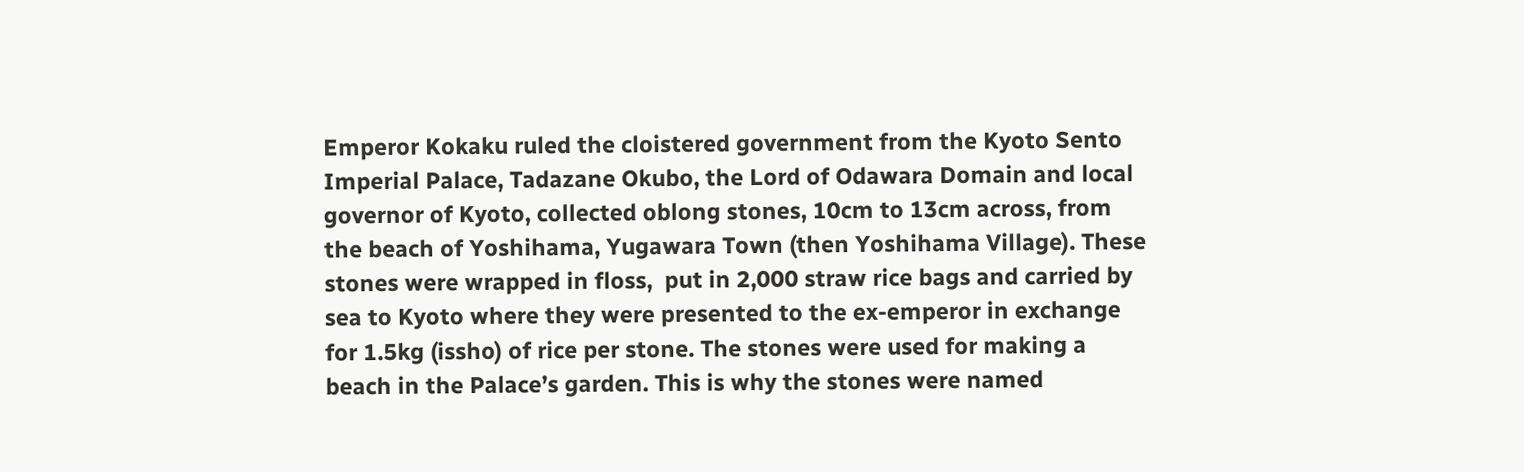Emperor Kokaku ruled the cloistered government from the Kyoto Sento Imperial Palace, Tadazane Okubo, the Lord of Odawara Domain and local governor of Kyoto, collected oblong stones, 10cm to 13cm across, from the beach of Yoshihama, Yugawara Town (then Yoshihama Village). These stones were wrapped in floss,  put in 2,000 straw rice bags and carried by sea to Kyoto where they were presented to the ex-emperor in exchange for 1.5kg (issho) of rice per stone. The stones were used for making a beach in the Palace’s garden. This is why the stones were named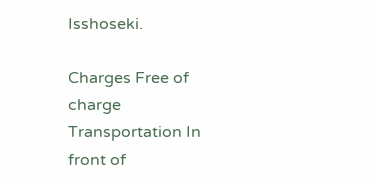Isshoseki.

Charges Free of charge
Transportation In front of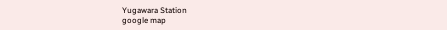Yugawara Station
google map